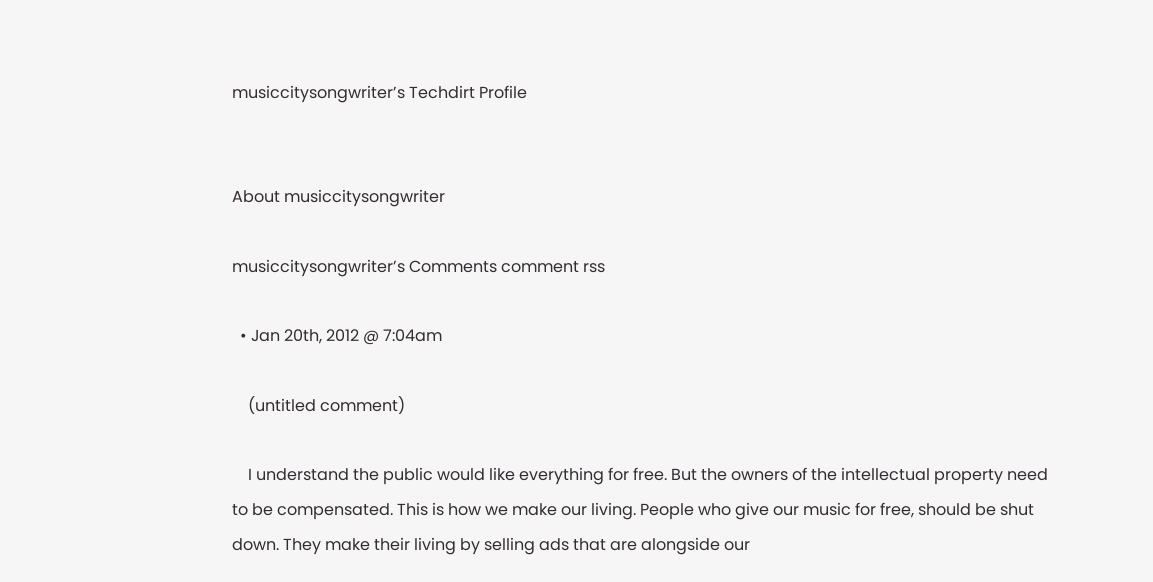musiccitysongwriter’s Techdirt Profile


About musiccitysongwriter

musiccitysongwriter’s Comments comment rss

  • Jan 20th, 2012 @ 7:04am

    (untitled comment)

    I understand the public would like everything for free. But the owners of the intellectual property need to be compensated. This is how we make our living. People who give our music for free, should be shut down. They make their living by selling ads that are alongside our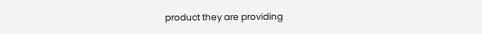product they are providing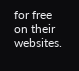for free on their websites.